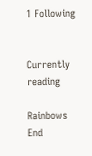1 Following


Currently reading

Rainbows End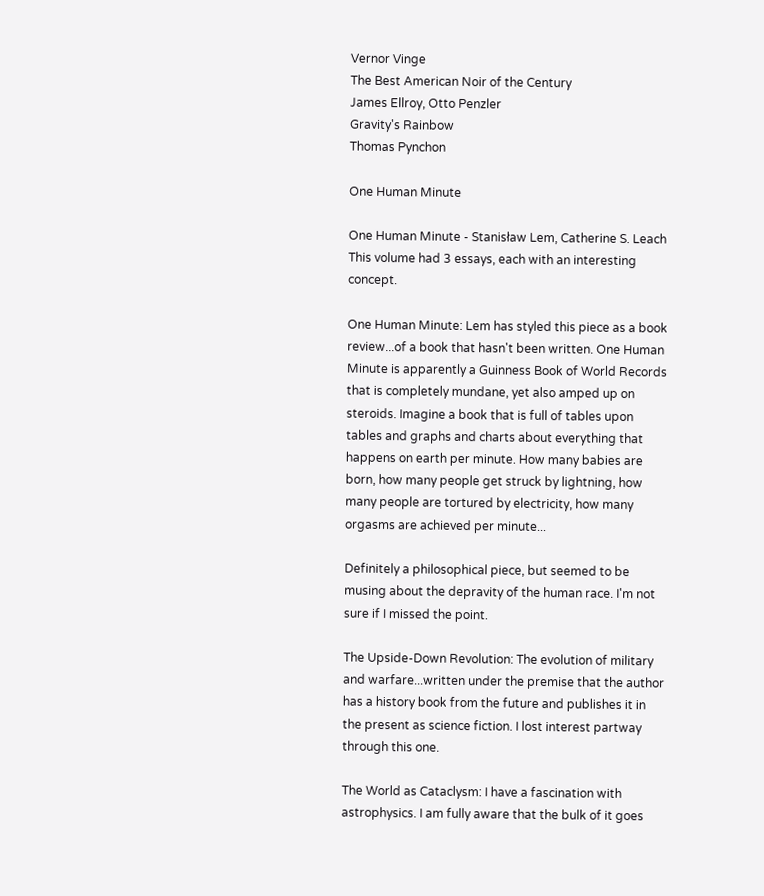Vernor Vinge
The Best American Noir of the Century
James Ellroy, Otto Penzler
Gravity's Rainbow
Thomas Pynchon

One Human Minute

One Human Minute - Stanisław Lem, Catherine S. Leach This volume had 3 essays, each with an interesting concept.

One Human Minute: Lem has styled this piece as a book review...of a book that hasn't been written. One Human Minute is apparently a Guinness Book of World Records that is completely mundane, yet also amped up on steroids. Imagine a book that is full of tables upon tables and graphs and charts about everything that happens on earth per minute. How many babies are born, how many people get struck by lightning, how many people are tortured by electricity, how many orgasms are achieved per minute...

Definitely a philosophical piece, but seemed to be musing about the depravity of the human race. I'm not sure if I missed the point.

The Upside-Down Revolution: The evolution of military and warfare...written under the premise that the author has a history book from the future and publishes it in the present as science fiction. I lost interest partway through this one.

The World as Cataclysm: I have a fascination with astrophysics. I am fully aware that the bulk of it goes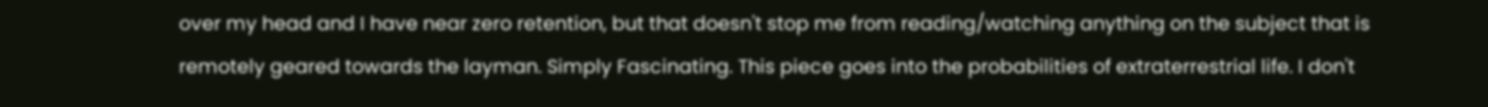over my head and I have near zero retention, but that doesn't stop me from reading/watching anything on the subject that is remotely geared towards the layman. Simply Fascinating. This piece goes into the probabilities of extraterrestrial life. I don't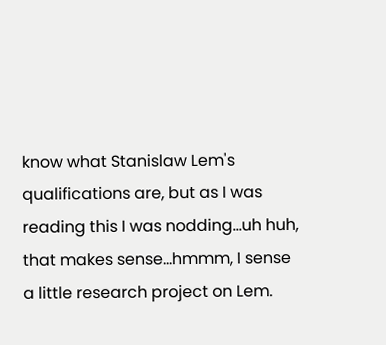know what Stanislaw Lem's qualifications are, but as I was reading this I was nodding...uh huh, that makes sense...hmmm, I sense a little research project on Lem.